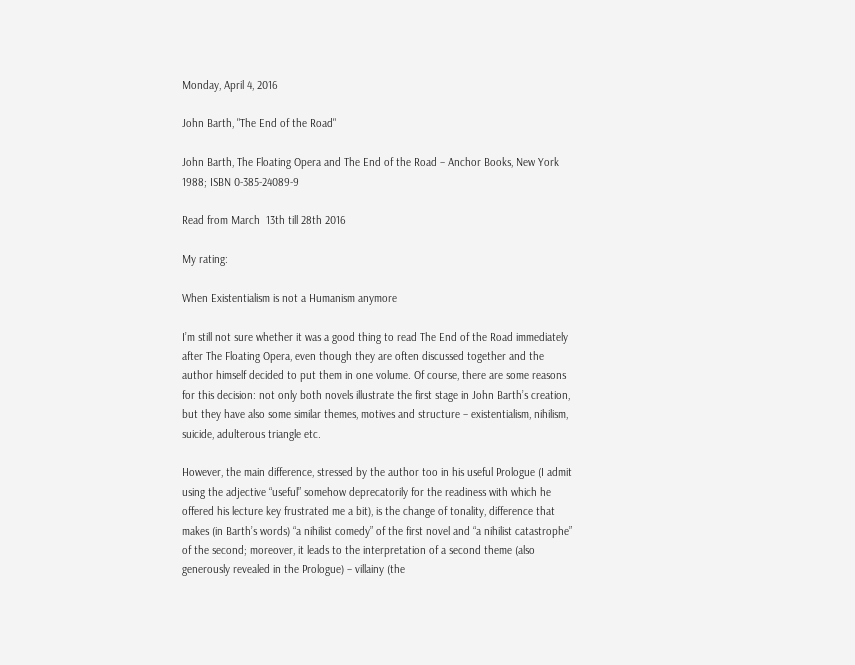Monday, April 4, 2016

John Barth, "The End of the Road"

John Barth, The Floating Opera and The End of the Road – Anchor Books, New York 1988; ISBN 0-385-24089-9

Read from March  13th till 28th 2016

My rating:

When Existentialism is not a Humanism anymore

I’m still not sure whether it was a good thing to read The End of the Road immediately after The Floating Opera, even though they are often discussed together and the author himself decided to put them in one volume. Of course, there are some reasons for this decision: not only both novels illustrate the first stage in John Barth’s creation, but they have also some similar themes, motives and structure – existentialism, nihilism, suicide, adulterous triangle etc.

However, the main difference, stressed by the author too in his useful Prologue (I admit using the adjective “useful” somehow deprecatorily for the readiness with which he offered his lecture key frustrated me a bit), is the change of tonality, difference that makes (in Barth’s words) “a nihilist comedy” of the first novel and “a nihilist catastrophe” of the second; moreover, it leads to the interpretation of a second theme (also generously revealed in the Prologue) – villainy (the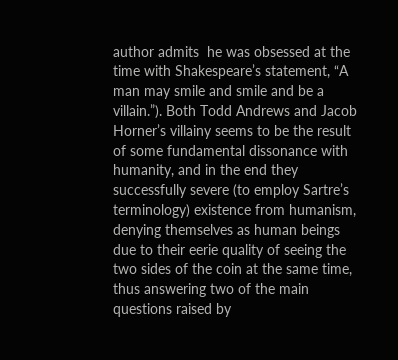author admits  he was obsessed at the time with Shakespeare’s statement, “A man may smile and smile and be a villain.”). Both Todd Andrews and Jacob Horner’s villainy seems to be the result of some fundamental dissonance with humanity, and in the end they successfully severe (to employ Sartre’s terminology) existence from humanism, denying themselves as human beings due to their eerie quality of seeing the two sides of the coin at the same time, thus answering two of the main questions raised by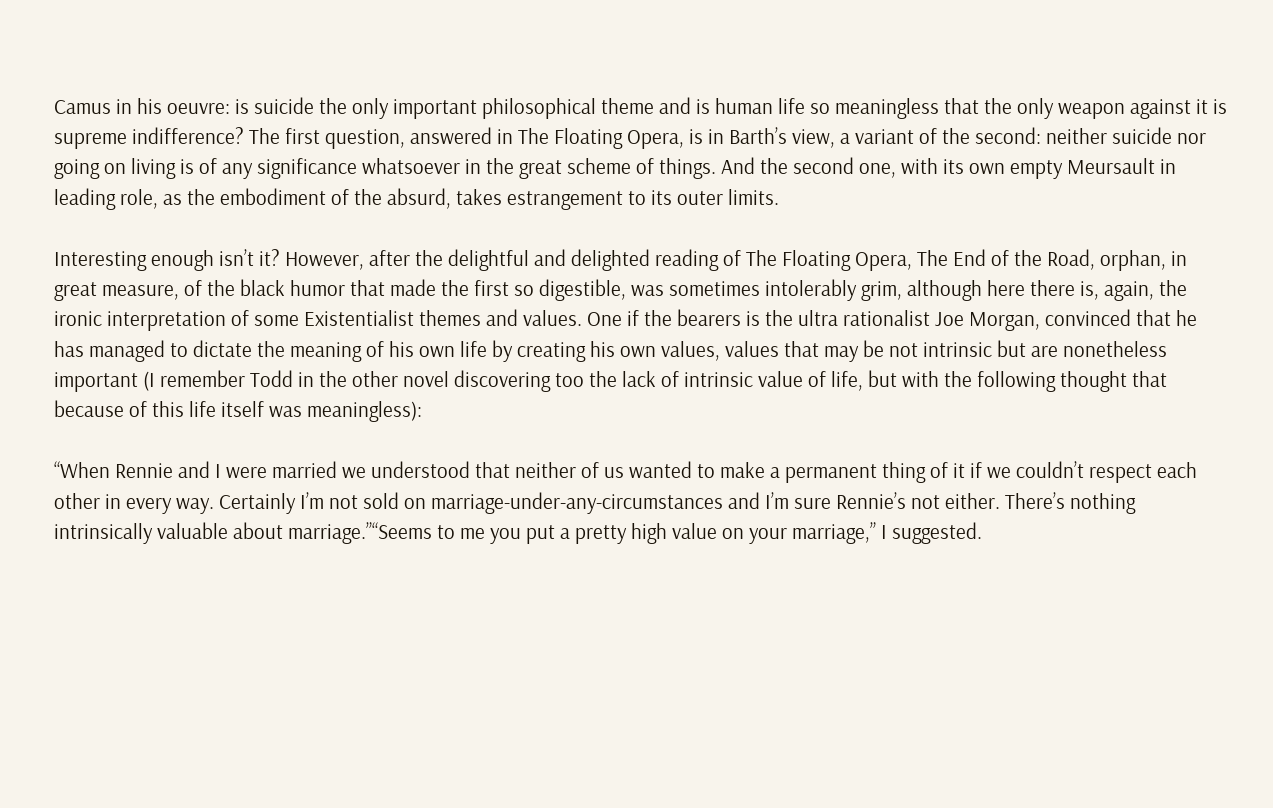Camus in his oeuvre: is suicide the only important philosophical theme and is human life so meaningless that the only weapon against it is supreme indifference? The first question, answered in The Floating Opera, is in Barth’s view, a variant of the second: neither suicide nor going on living is of any significance whatsoever in the great scheme of things. And the second one, with its own empty Meursault in leading role, as the embodiment of the absurd, takes estrangement to its outer limits.

Interesting enough isn’t it? However, after the delightful and delighted reading of The Floating Opera, The End of the Road, orphan, in great measure, of the black humor that made the first so digestible, was sometimes intolerably grim, although here there is, again, the ironic interpretation of some Existentialist themes and values. One if the bearers is the ultra rationalist Joe Morgan, convinced that he has managed to dictate the meaning of his own life by creating his own values, values that may be not intrinsic but are nonetheless important (I remember Todd in the other novel discovering too the lack of intrinsic value of life, but with the following thought that because of this life itself was meaningless):

“When Rennie and I were married we understood that neither of us wanted to make a permanent thing of it if we couldn’t respect each other in every way. Certainly I’m not sold on marriage-under-any-circumstances and I’m sure Rennie’s not either. There’s nothing intrinsically valuable about marriage.”“Seems to me you put a pretty high value on your marriage,” I suggested.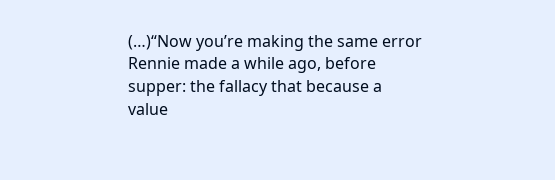(…)“Now you’re making the same error Rennie made a while ago, before supper: the fallacy that because a value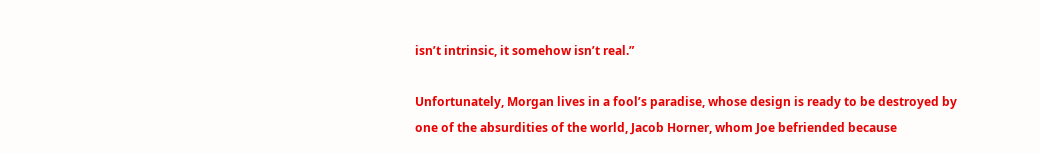isn’t intrinsic, it somehow isn’t real.”

Unfortunately, Morgan lives in a fool’s paradise, whose design is ready to be destroyed by one of the absurdities of the world, Jacob Horner, whom Joe befriended because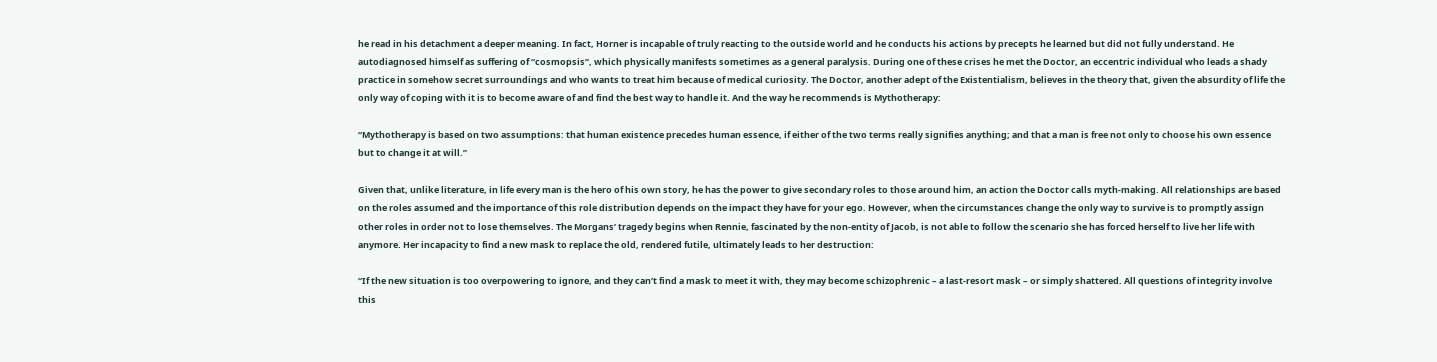he read in his detachment a deeper meaning. In fact, Horner is incapable of truly reacting to the outside world and he conducts his actions by precepts he learned but did not fully understand. He autodiagnosed himself as suffering of “cosmopsis”, which physically manifests sometimes as a general paralysis. During one of these crises he met the Doctor, an eccentric individual who leads a shady practice in somehow secret surroundings and who wants to treat him because of medical curiosity. The Doctor, another adept of the Existentialism, believes in the theory that, given the absurdity of life the only way of coping with it is to become aware of and find the best way to handle it. And the way he recommends is Mythotherapy:

“Mythotherapy is based on two assumptions: that human existence precedes human essence, if either of the two terms really signifies anything; and that a man is free not only to choose his own essence but to change it at will.”

Given that, unlike literature, in life every man is the hero of his own story, he has the power to give secondary roles to those around him, an action the Doctor calls myth-making. All relationships are based on the roles assumed and the importance of this role distribution depends on the impact they have for your ego. However, when the circumstances change the only way to survive is to promptly assign other roles in order not to lose themselves. The Morgans’ tragedy begins when Rennie, fascinated by the non-entity of Jacob, is not able to follow the scenario she has forced herself to live her life with anymore. Her incapacity to find a new mask to replace the old, rendered futile, ultimately leads to her destruction:

“If the new situation is too overpowering to ignore, and they can’t find a mask to meet it with, they may become schizophrenic – a last-resort mask – or simply shattered. All questions of integrity involve this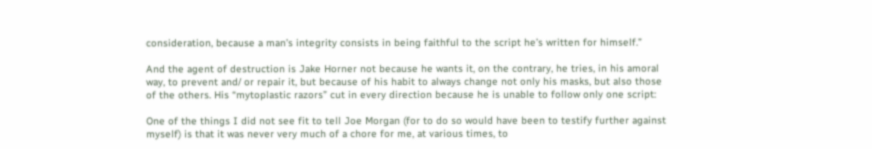consideration, because a man’s integrity consists in being faithful to the script he’s written for himself.”

And the agent of destruction is Jake Horner not because he wants it, on the contrary, he tries, in his amoral way, to prevent and/ or repair it, but because of his habit to always change not only his masks, but also those of the others. His “mytoplastic razors” cut in every direction because he is unable to follow only one script:

One of the things I did not see fit to tell Joe Morgan (for to do so would have been to testify further against myself) is that it was never very much of a chore for me, at various times, to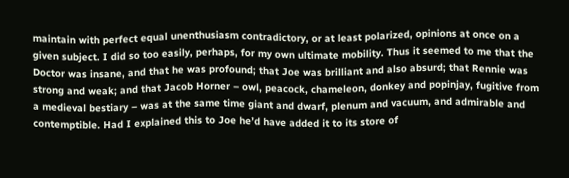maintain with perfect equal unenthusiasm contradictory, or at least polarized, opinions at once on a given subject. I did so too easily, perhaps, for my own ultimate mobility. Thus it seemed to me that the Doctor was insane, and that he was profound; that Joe was brilliant and also absurd; that Rennie was strong and weak; and that Jacob Horner – owl, peacock, chameleon, donkey and popinjay, fugitive from a medieval bestiary – was at the same time giant and dwarf, plenum and vacuum, and admirable and contemptible. Had I explained this to Joe he’d have added it to its store of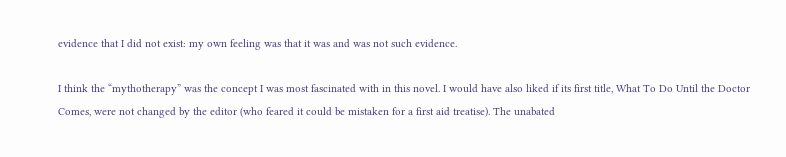evidence that I did not exist: my own feeling was that it was and was not such evidence.

I think the “mythotherapy” was the concept I was most fascinated with in this novel. I would have also liked if its first title, What To Do Until the Doctor Comes, were not changed by the editor (who feared it could be mistaken for a first aid treatise). The unabated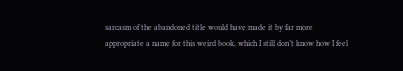sarcasm of the abandoned title would have made it by far more appropriate a name for this weird book, which I still don’t know how I feel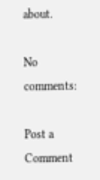about.

No comments:

Post a Comment